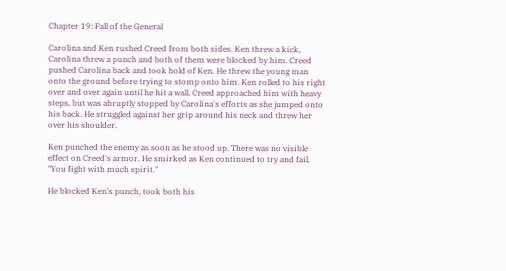Chapter 19: Fall of the General

Carolina and Ken rushed Creed from both sides. Ken threw a kick, Carolina threw a punch and both of them were blocked by him. Creed pushed Carolina back and took hold of Ken. He threw the young man onto the ground before trying to stomp onto him. Ken rolled to his right over and over again until he hit a wall. Creed approached him with heavy steps, but was abruptly stopped by Carolina's efforts as she jumped onto his back. He struggled against her grip around his neck and threw her over his shoulder.

Ken punched the enemy as soon as he stood up. There was no visible effect on Creed's armor. He smirked as Ken continued to try and fail. "You fight with much spirit."

He blocked Ken's punch, took both his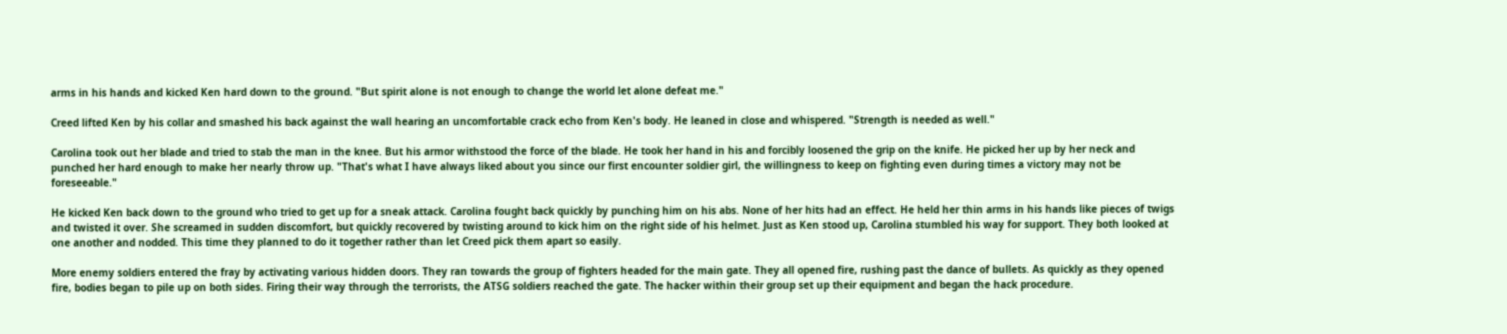arms in his hands and kicked Ken hard down to the ground. "But spirit alone is not enough to change the world let alone defeat me."

Creed lifted Ken by his collar and smashed his back against the wall hearing an uncomfortable crack echo from Ken's body. He leaned in close and whispered. "Strength is needed as well."

Carolina took out her blade and tried to stab the man in the knee. But his armor withstood the force of the blade. He took her hand in his and forcibly loosened the grip on the knife. He picked her up by her neck and punched her hard enough to make her nearly throw up. "That's what I have always liked about you since our first encounter soldier girl, the willingness to keep on fighting even during times a victory may not be foreseeable."

He kicked Ken back down to the ground who tried to get up for a sneak attack. Carolina fought back quickly by punching him on his abs. None of her hits had an effect. He held her thin arms in his hands like pieces of twigs and twisted it over. She screamed in sudden discomfort, but quickly recovered by twisting around to kick him on the right side of his helmet. Just as Ken stood up, Carolina stumbled his way for support. They both looked at one another and nodded. This time they planned to do it together rather than let Creed pick them apart so easily.

More enemy soldiers entered the fray by activating various hidden doors. They ran towards the group of fighters headed for the main gate. They all opened fire, rushing past the dance of bullets. As quickly as they opened fire, bodies began to pile up on both sides. Firing their way through the terrorists, the ATSG soldiers reached the gate. The hacker within their group set up their equipment and began the hack procedure.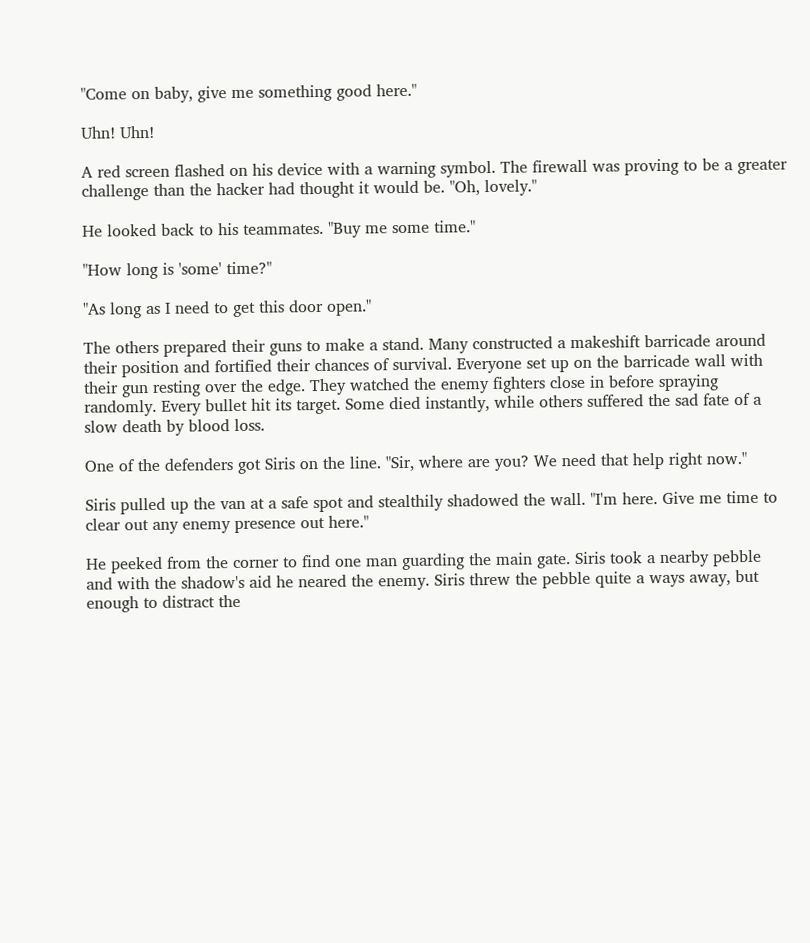"Come on baby, give me something good here."

Uhn! Uhn!

A red screen flashed on his device with a warning symbol. The firewall was proving to be a greater challenge than the hacker had thought it would be. "Oh, lovely."

He looked back to his teammates. "Buy me some time."

"How long is 'some' time?"

"As long as I need to get this door open."

The others prepared their guns to make a stand. Many constructed a makeshift barricade around their position and fortified their chances of survival. Everyone set up on the barricade wall with their gun resting over the edge. They watched the enemy fighters close in before spraying randomly. Every bullet hit its target. Some died instantly, while others suffered the sad fate of a slow death by blood loss.

One of the defenders got Siris on the line. "Sir, where are you? We need that help right now."

Siris pulled up the van at a safe spot and stealthily shadowed the wall. "I'm here. Give me time to clear out any enemy presence out here."

He peeked from the corner to find one man guarding the main gate. Siris took a nearby pebble and with the shadow's aid he neared the enemy. Siris threw the pebble quite a ways away, but enough to distract the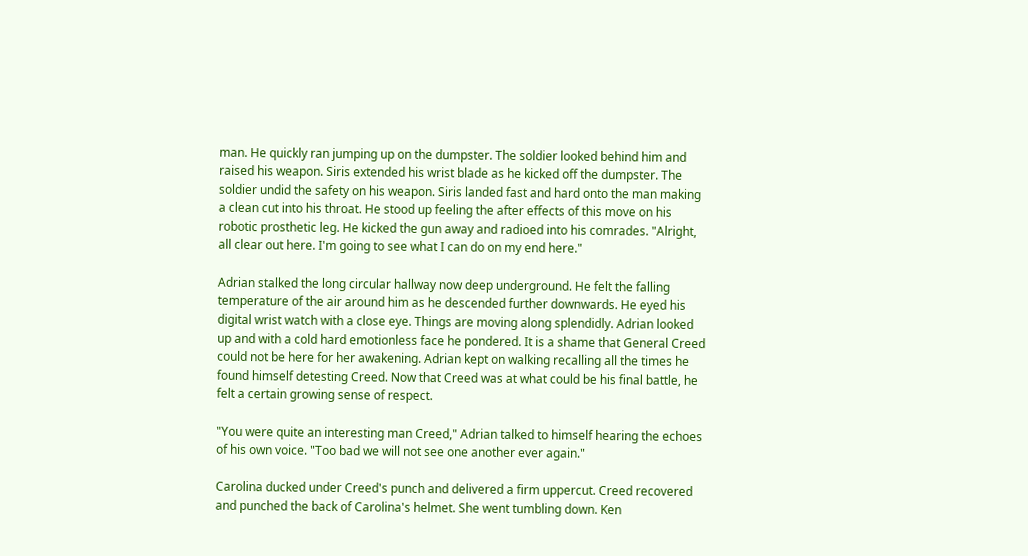man. He quickly ran jumping up on the dumpster. The soldier looked behind him and raised his weapon. Siris extended his wrist blade as he kicked off the dumpster. The soldier undid the safety on his weapon. Siris landed fast and hard onto the man making a clean cut into his throat. He stood up feeling the after effects of this move on his robotic prosthetic leg. He kicked the gun away and radioed into his comrades. "Alright, all clear out here. I'm going to see what I can do on my end here."

Adrian stalked the long circular hallway now deep underground. He felt the falling temperature of the air around him as he descended further downwards. He eyed his digital wrist watch with a close eye. Things are moving along splendidly. Adrian looked up and with a cold hard emotionless face he pondered. It is a shame that General Creed could not be here for her awakening. Adrian kept on walking recalling all the times he found himself detesting Creed. Now that Creed was at what could be his final battle, he felt a certain growing sense of respect.

"You were quite an interesting man Creed," Adrian talked to himself hearing the echoes of his own voice. "Too bad we will not see one another ever again."

Carolina ducked under Creed's punch and delivered a firm uppercut. Creed recovered and punched the back of Carolina's helmet. She went tumbling down. Ken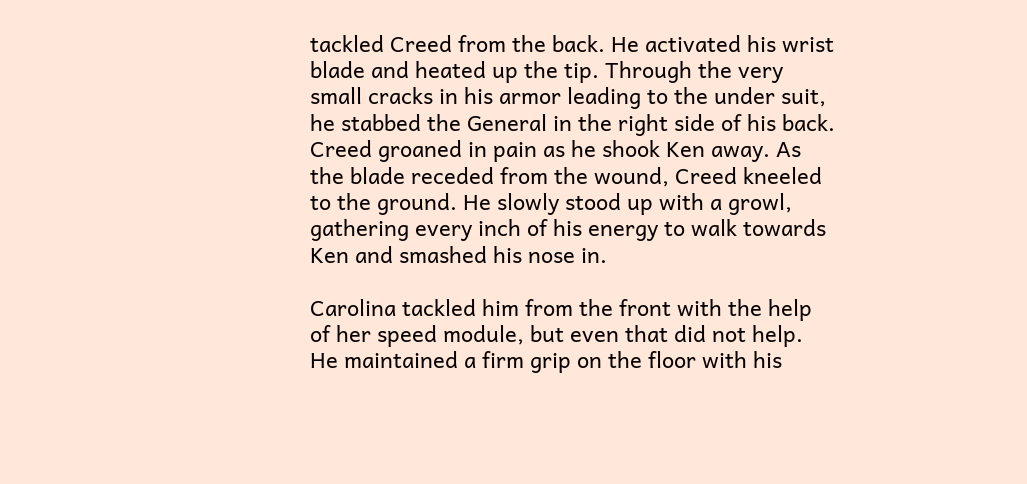tackled Creed from the back. He activated his wrist blade and heated up the tip. Through the very small cracks in his armor leading to the under suit, he stabbed the General in the right side of his back. Creed groaned in pain as he shook Ken away. As the blade receded from the wound, Creed kneeled to the ground. He slowly stood up with a growl, gathering every inch of his energy to walk towards Ken and smashed his nose in.

Carolina tackled him from the front with the help of her speed module, but even that did not help. He maintained a firm grip on the floor with his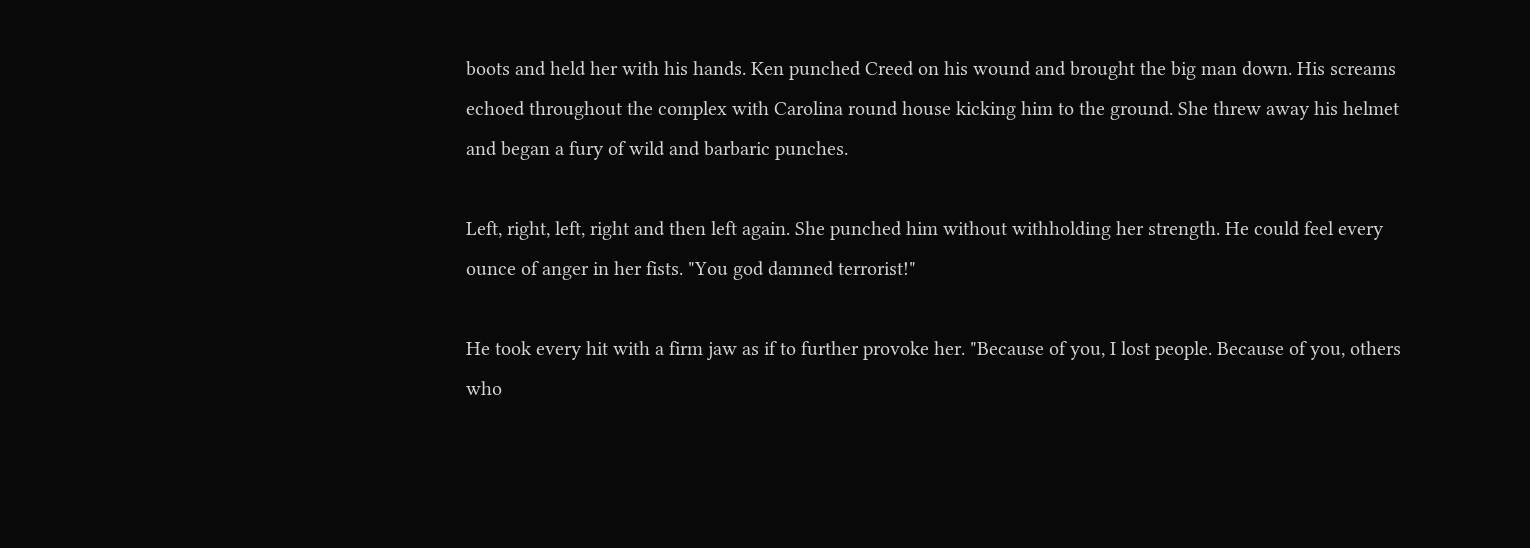boots and held her with his hands. Ken punched Creed on his wound and brought the big man down. His screams echoed throughout the complex with Carolina round house kicking him to the ground. She threw away his helmet and began a fury of wild and barbaric punches.

Left, right, left, right and then left again. She punched him without withholding her strength. He could feel every ounce of anger in her fists. "You god damned terrorist!"

He took every hit with a firm jaw as if to further provoke her. "Because of you, I lost people. Because of you, others who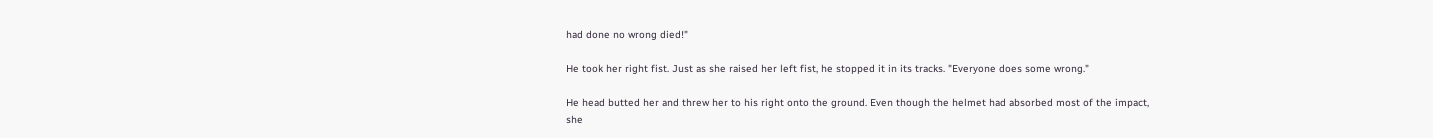had done no wrong died!"

He took her right fist. Just as she raised her left fist, he stopped it in its tracks. "Everyone does some wrong."

He head butted her and threw her to his right onto the ground. Even though the helmet had absorbed most of the impact, she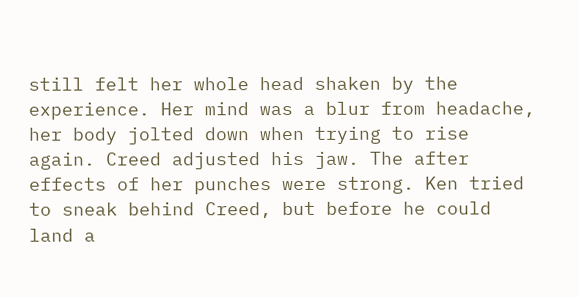still felt her whole head shaken by the experience. Her mind was a blur from headache, her body jolted down when trying to rise again. Creed adjusted his jaw. The after effects of her punches were strong. Ken tried to sneak behind Creed, but before he could land a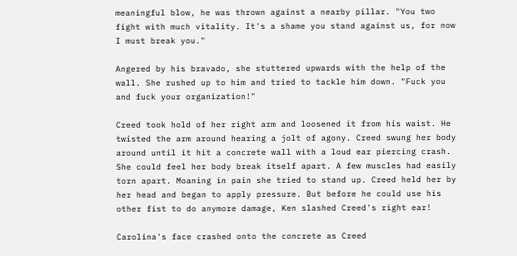meaningful blow, he was thrown against a nearby pillar. "You two fight with much vitality. It's a shame you stand against us, for now I must break you."

Angered by his bravado, she stuttered upwards with the help of the wall. She rushed up to him and tried to tackle him down. "Fuck you and fuck your organization!"

Creed took hold of her right arm and loosened it from his waist. He twisted the arm around hearing a jolt of agony. Creed swung her body around until it hit a concrete wall with a loud ear piercing crash. She could feel her body break itself apart. A few muscles had easily torn apart. Moaning in pain she tried to stand up. Creed held her by her head and began to apply pressure. But before he could use his other fist to do anymore damage, Ken slashed Creed's right ear!

Carolina's face crashed onto the concrete as Creed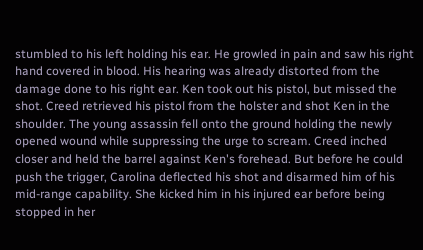stumbled to his left holding his ear. He growled in pain and saw his right hand covered in blood. His hearing was already distorted from the damage done to his right ear. Ken took out his pistol, but missed the shot. Creed retrieved his pistol from the holster and shot Ken in the shoulder. The young assassin fell onto the ground holding the newly opened wound while suppressing the urge to scream. Creed inched closer and held the barrel against Ken's forehead. But before he could push the trigger, Carolina deflected his shot and disarmed him of his mid-range capability. She kicked him in his injured ear before being stopped in her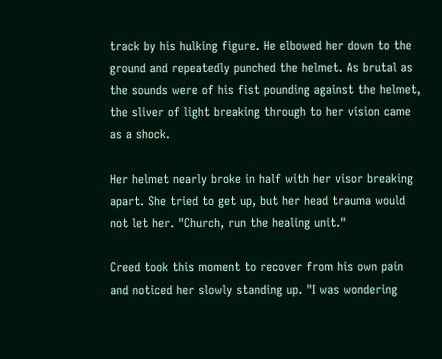track by his hulking figure. He elbowed her down to the ground and repeatedly punched the helmet. As brutal as the sounds were of his fist pounding against the helmet, the sliver of light breaking through to her vision came as a shock.

Her helmet nearly broke in half with her visor breaking apart. She tried to get up, but her head trauma would not let her. "Church, run the healing unit."

Creed took this moment to recover from his own pain and noticed her slowly standing up. "I was wondering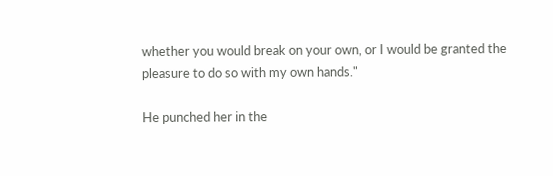whether you would break on your own, or I would be granted the pleasure to do so with my own hands."

He punched her in the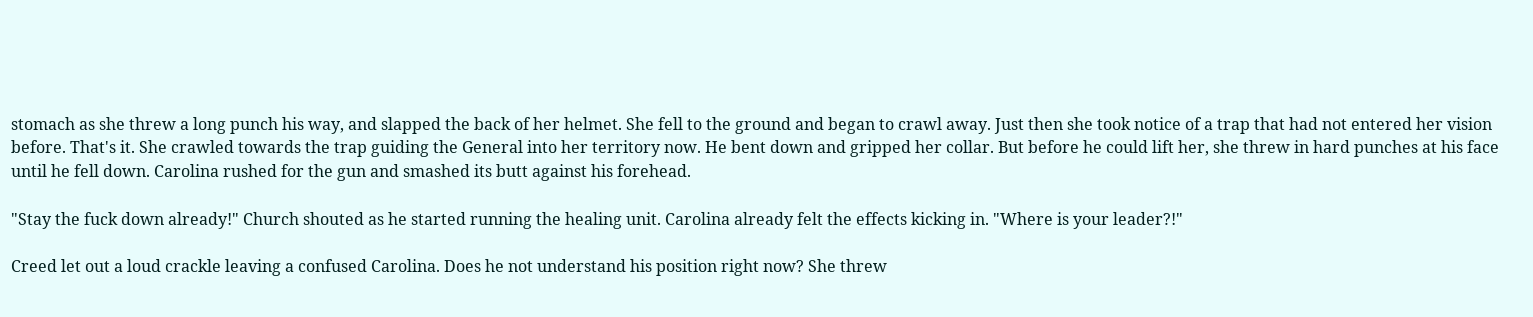stomach as she threw a long punch his way, and slapped the back of her helmet. She fell to the ground and began to crawl away. Just then she took notice of a trap that had not entered her vision before. That's it. She crawled towards the trap guiding the General into her territory now. He bent down and gripped her collar. But before he could lift her, she threw in hard punches at his face until he fell down. Carolina rushed for the gun and smashed its butt against his forehead.

"Stay the fuck down already!" Church shouted as he started running the healing unit. Carolina already felt the effects kicking in. "Where is your leader?!"

Creed let out a loud crackle leaving a confused Carolina. Does he not understand his position right now? She threw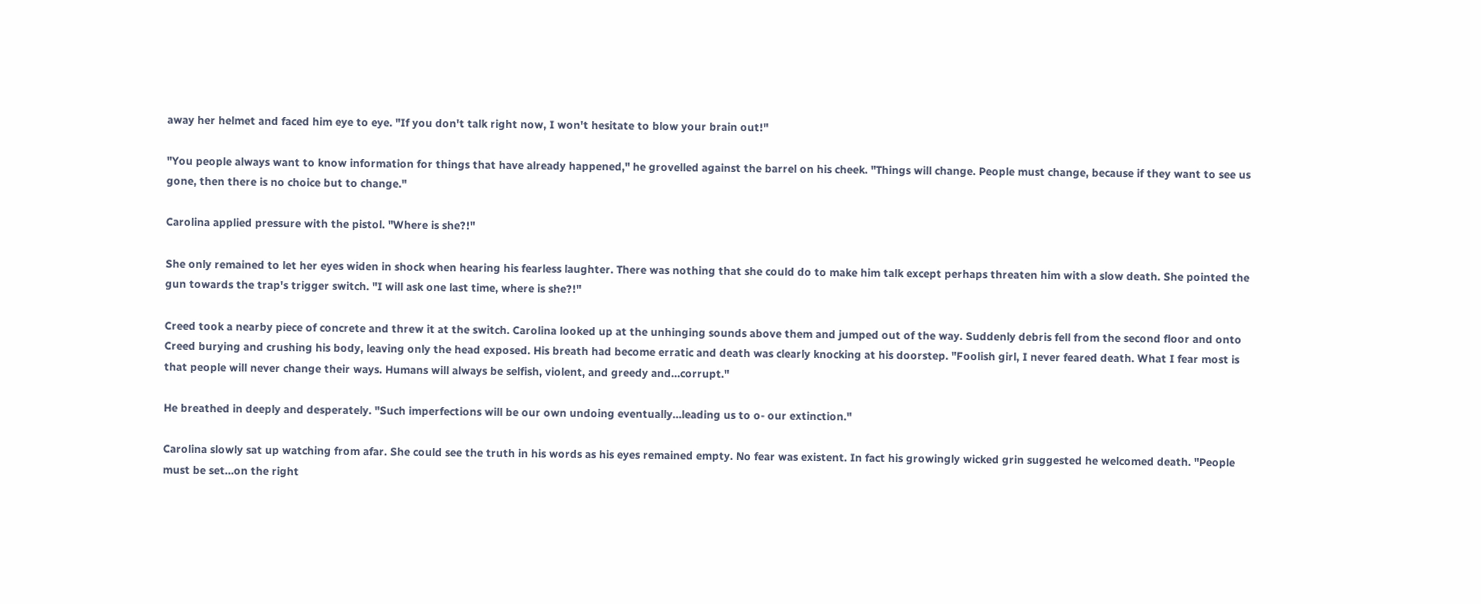away her helmet and faced him eye to eye. "If you don't talk right now, I won't hesitate to blow your brain out!"

"You people always want to know information for things that have already happened," he grovelled against the barrel on his cheek. "Things will change. People must change, because if they want to see us gone, then there is no choice but to change."

Carolina applied pressure with the pistol. "Where is she?!"

She only remained to let her eyes widen in shock when hearing his fearless laughter. There was nothing that she could do to make him talk except perhaps threaten him with a slow death. She pointed the gun towards the trap's trigger switch. "I will ask one last time, where is she?!"

Creed took a nearby piece of concrete and threw it at the switch. Carolina looked up at the unhinging sounds above them and jumped out of the way. Suddenly debris fell from the second floor and onto Creed burying and crushing his body, leaving only the head exposed. His breath had become erratic and death was clearly knocking at his doorstep. "Foolish girl, I never feared death. What I fear most is that people will never change their ways. Humans will always be selfish, violent, and greedy and…corrupt."

He breathed in deeply and desperately. "Such imperfections will be our own undoing eventually…leading us to o- our extinction."

Carolina slowly sat up watching from afar. She could see the truth in his words as his eyes remained empty. No fear was existent. In fact his growingly wicked grin suggested he welcomed death. "People must be set…on the right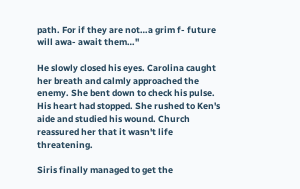path. For if they are not…a grim f- future will awa- await them…"

He slowly closed his eyes. Carolina caught her breath and calmly approached the enemy. She bent down to check his pulse. His heart had stopped. She rushed to Ken's aide and studied his wound. Church reassured her that it wasn't life threatening.

Siris finally managed to get the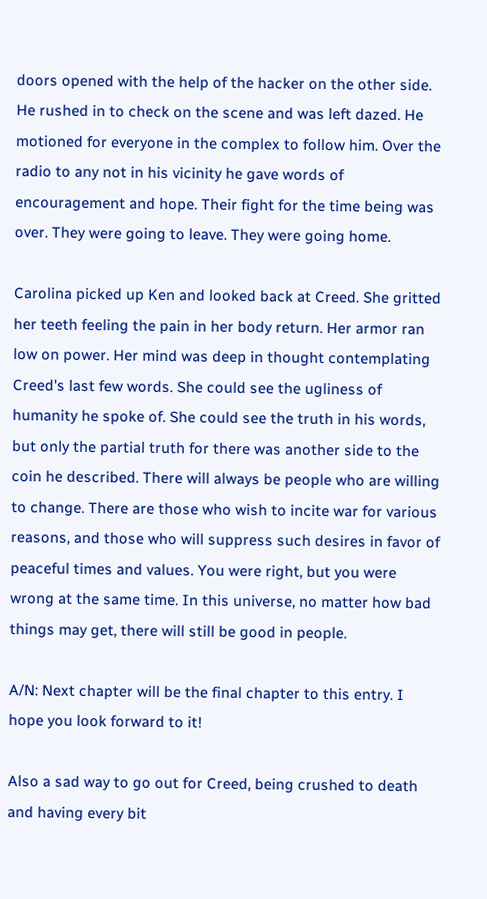doors opened with the help of the hacker on the other side. He rushed in to check on the scene and was left dazed. He motioned for everyone in the complex to follow him. Over the radio to any not in his vicinity he gave words of encouragement and hope. Their fight for the time being was over. They were going to leave. They were going home.

Carolina picked up Ken and looked back at Creed. She gritted her teeth feeling the pain in her body return. Her armor ran low on power. Her mind was deep in thought contemplating Creed's last few words. She could see the ugliness of humanity he spoke of. She could see the truth in his words, but only the partial truth for there was another side to the coin he described. There will always be people who are willing to change. There are those who wish to incite war for various reasons, and those who will suppress such desires in favor of peaceful times and values. You were right, but you were wrong at the same time. In this universe, no matter how bad things may get, there will still be good in people.

A/N: Next chapter will be the final chapter to this entry. I hope you look forward to it!

Also a sad way to go out for Creed, being crushed to death and having every bit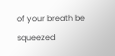of your breath be squeezed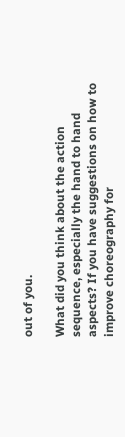out of you.

What did you think about the action sequence, especially the hand to hand aspects? If you have suggestions on how to improve choreography for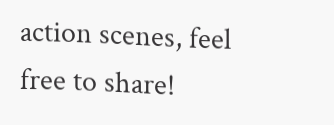action scenes, feel free to share!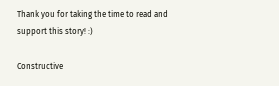Thank you for taking the time to read and support this story! :)

Constructive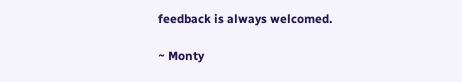feedback is always welcomed.

~ Monty